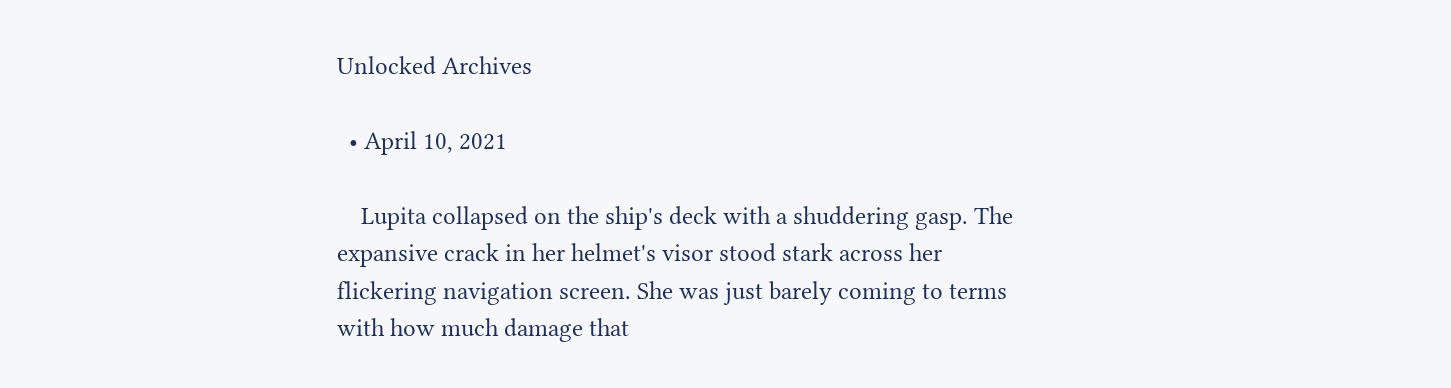Unlocked Archives

  • April 10, 2021

    Lupita collapsed on the ship's deck with a shuddering gasp. The expansive crack in her helmet's visor stood stark across her flickering navigation screen. She was just barely coming to terms with how much damage that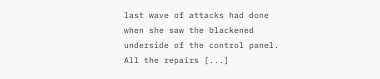last wave of attacks had done when she saw the blackened underside of the control panel. All the repairs [...]